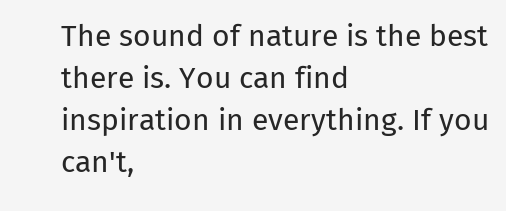The sound of nature is the best there is. You can find inspiration in everything. If you can't,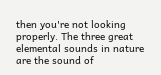then you're not looking properly. The three great elemental sounds in nature are the sound of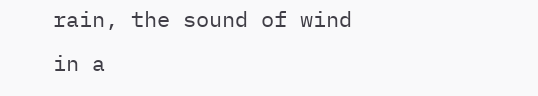rain, the sound of wind in a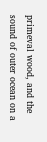primeval wood, and the sound of outer ocean on a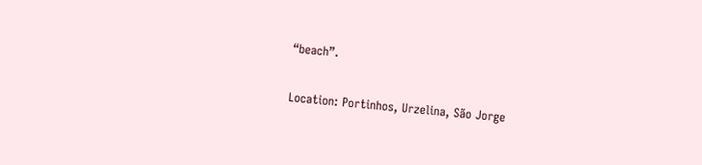“beach”.

Location: Portinhos, Urzelina, São Jorge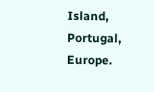Island, Portugal, Europe.